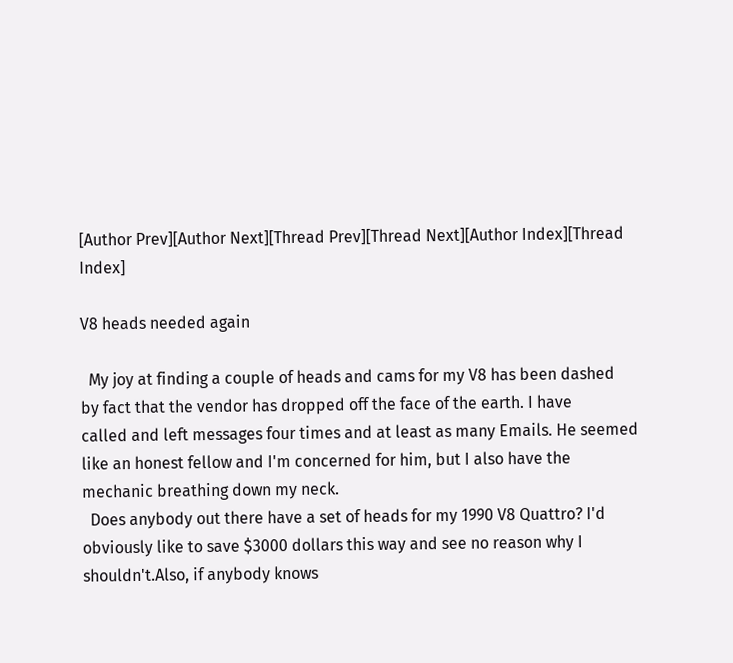[Author Prev][Author Next][Thread Prev][Thread Next][Author Index][Thread Index]

V8 heads needed again

  My joy at finding a couple of heads and cams for my V8 has been dashed
by fact that the vendor has dropped off the face of the earth. I have
called and left messages four times and at least as many Emails. He seemed
like an honest fellow and I'm concerned for him, but I also have the
mechanic breathing down my neck.
  Does anybody out there have a set of heads for my 1990 V8 Quattro? I'd
obviously like to save $3000 dollars this way and see no reason why I
shouldn't.Also, if anybody knows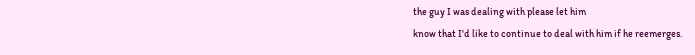the guy I was dealing with please let him
know that I'd like to continue to deal with him if he reemerges.